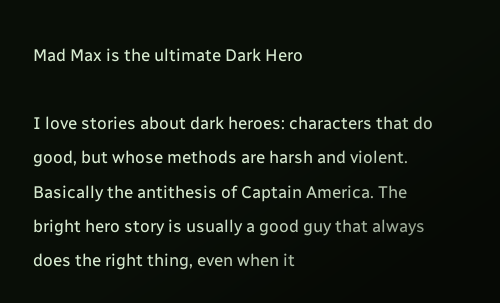Mad Max is the ultimate Dark Hero

I love stories about dark heroes: characters that do good, but whose methods are harsh and violent. Basically the antithesis of Captain America. The bright hero story is usually a good guy that always does the right thing, even when it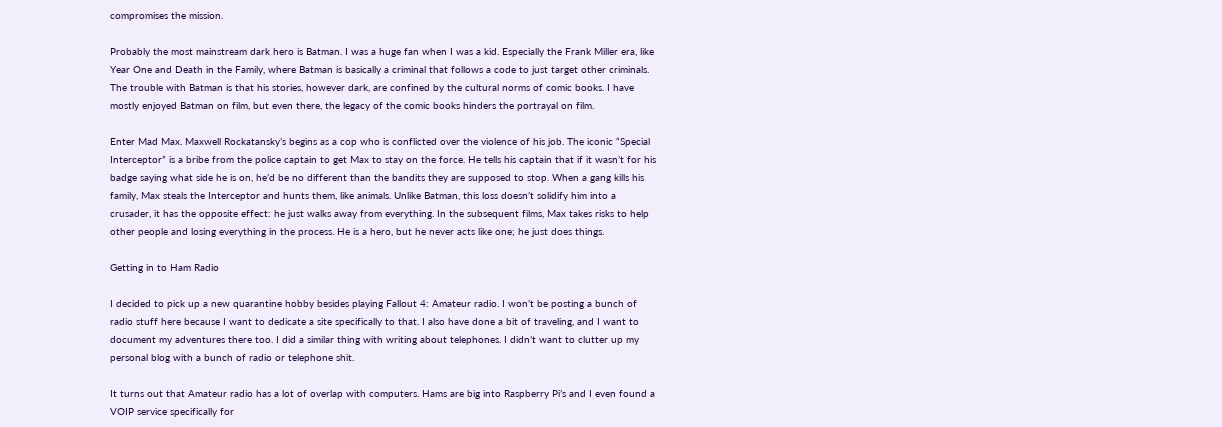compromises the mission.

Probably the most mainstream dark hero is Batman. I was a huge fan when I was a kid. Especially the Frank Miller era, like Year One and Death in the Family, where Batman is basically a criminal that follows a code to just target other criminals. The trouble with Batman is that his stories, however dark, are confined by the cultural norms of comic books. I have mostly enjoyed Batman on film, but even there, the legacy of the comic books hinders the portrayal on film.

Enter Mad Max. Maxwell Rockatansky’s begins as a cop who is conflicted over the violence of his job. The iconic “Special Interceptor” is a bribe from the police captain to get Max to stay on the force. He tells his captain that if it wasn’t for his badge saying what side he is on, he’d be no different than the bandits they are supposed to stop. When a gang kills his family, Max steals the Interceptor and hunts them, like animals. Unlike Batman, this loss doesn’t solidify him into a crusader, it has the opposite effect: he just walks away from everything. In the subsequent films, Max takes risks to help other people and losing everything in the process. He is a hero, but he never acts like one; he just does things.

Getting in to Ham Radio

I decided to pick up a new quarantine hobby besides playing Fallout 4: Amateur radio. I won’t be posting a bunch of radio stuff here because I want to dedicate a site specifically to that. I also have done a bit of traveling, and I want to document my adventures there too. I did a similar thing with writing about telephones. I didn’t want to clutter up my personal blog with a bunch of radio or telephone shit.

It turns out that Amateur radio has a lot of overlap with computers. Hams are big into Raspberry Pi’s and I even found a VOIP service specifically for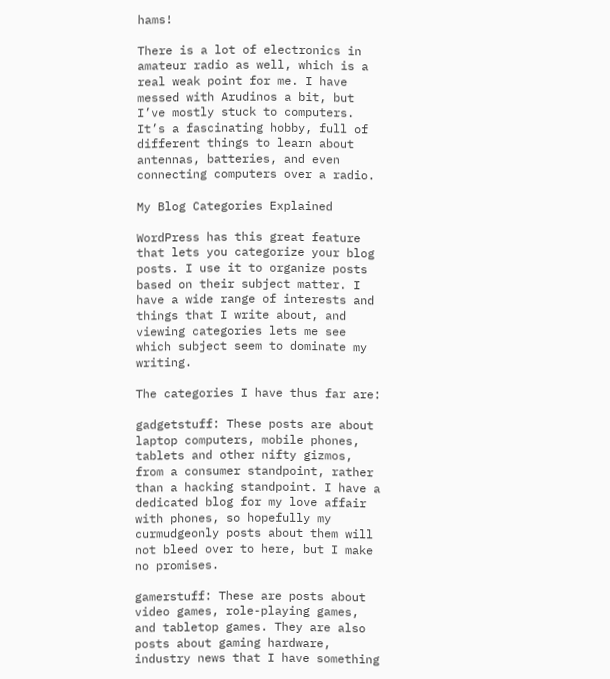hams!

There is a lot of electronics in amateur radio as well, which is a real weak point for me. I have messed with Arudinos a bit, but I’ve mostly stuck to computers. It’s a fascinating hobby, full of different things to learn about antennas, batteries, and even connecting computers over a radio.

My Blog Categories Explained

WordPress has this great feature that lets you categorize your blog posts. I use it to organize posts based on their subject matter. I have a wide range of interests and things that I write about, and viewing categories lets me see which subject seem to dominate my writing.

The categories I have thus far are:

gadgetstuff: These posts are about laptop computers, mobile phones, tablets and other nifty gizmos, from a consumer standpoint, rather than a hacking standpoint. I have a dedicated blog for my love affair with phones, so hopefully my curmudgeonly posts about them will not bleed over to here, but I make no promises.

gamerstuff: These are posts about video games, role-playing games, and tabletop games. They are also posts about gaming hardware, industry news that I have something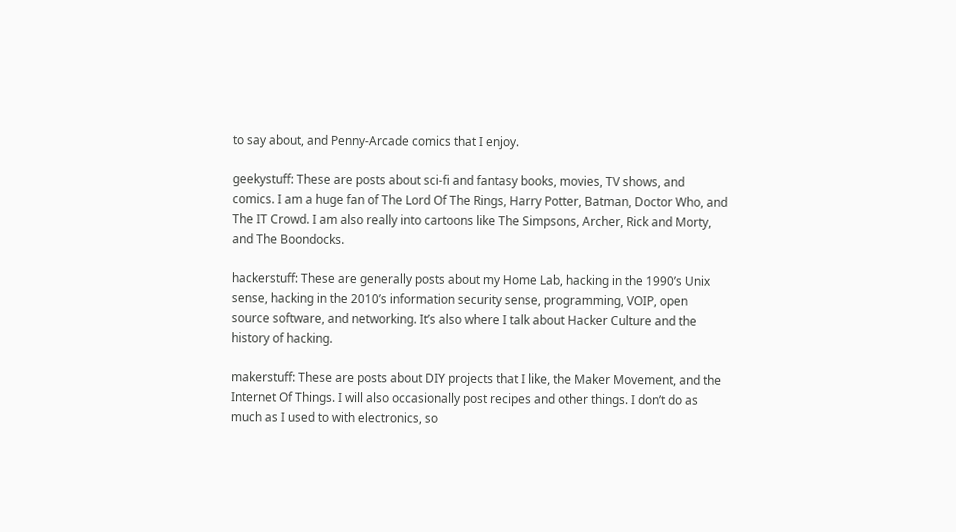to say about, and Penny-Arcade comics that I enjoy.

geekystuff: These are posts about sci-fi and fantasy books, movies, TV shows, and comics. I am a huge fan of The Lord Of The Rings, Harry Potter, Batman, Doctor Who, and The IT Crowd. I am also really into cartoons like The Simpsons, Archer, Rick and Morty, and The Boondocks.

hackerstuff: These are generally posts about my Home Lab, hacking in the 1990’s Unix sense, hacking in the 2010’s information security sense, programming, VOIP, open source software, and networking. It’s also where I talk about Hacker Culture and the history of hacking.

makerstuff: These are posts about DIY projects that I like, the Maker Movement, and the Internet Of Things. I will also occasionally post recipes and other things. I don’t do as much as I used to with electronics, so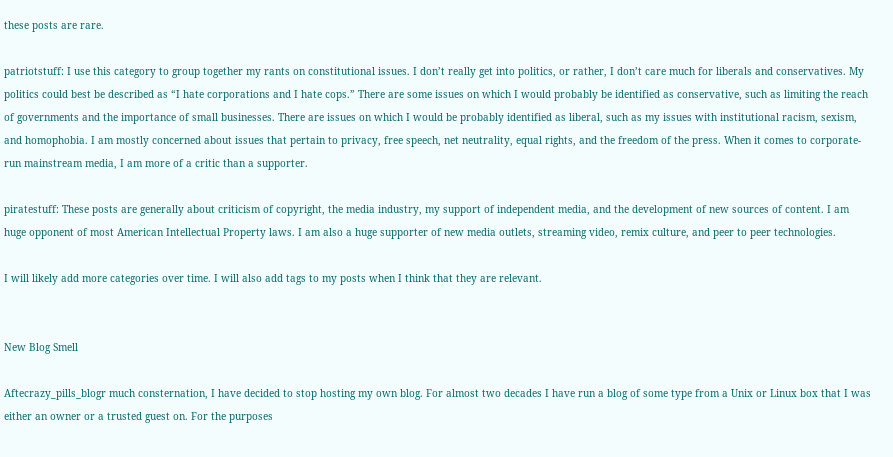these posts are rare.

patriotstuff: I use this category to group together my rants on constitutional issues. I don’t really get into politics, or rather, I don’t care much for liberals and conservatives. My politics could best be described as “I hate corporations and I hate cops.” There are some issues on which I would probably be identified as conservative, such as limiting the reach of governments and the importance of small businesses. There are issues on which I would be probably identified as liberal, such as my issues with institutional racism, sexism, and homophobia. I am mostly concerned about issues that pertain to privacy, free speech, net neutrality, equal rights, and the freedom of the press. When it comes to corporate-run mainstream media, I am more of a critic than a supporter.

piratestuff: These posts are generally about criticism of copyright, the media industry, my support of independent media, and the development of new sources of content. I am huge opponent of most American Intellectual Property laws. I am also a huge supporter of new media outlets, streaming video, remix culture, and peer to peer technologies.

I will likely add more categories over time. I will also add tags to my posts when I think that they are relevant.


New Blog Smell

Aftecrazy_pills_blogr much consternation, I have decided to stop hosting my own blog. For almost two decades I have run a blog of some type from a Unix or Linux box that I was either an owner or a trusted guest on. For the purposes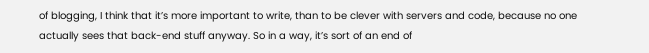of blogging, I think that it’s more important to write, than to be clever with servers and code, because no one actually sees that back-end stuff anyway. So in a way, it’s sort of an end of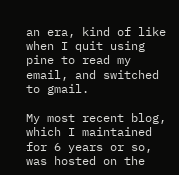an era, kind of like when I quit using pine to read my email, and switched to gmail.

My most recent blog, which I maintained for 6 years or so, was hosted on the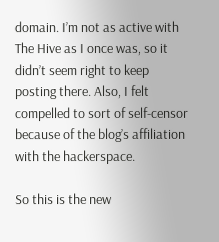domain. I’m not as active with The Hive as I once was, so it didn’t seem right to keep posting there. Also, I felt compelled to sort of self-censor because of the blog’s affiliation with the hackerspace.

So this is the new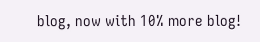blog, now with 10% more blog!